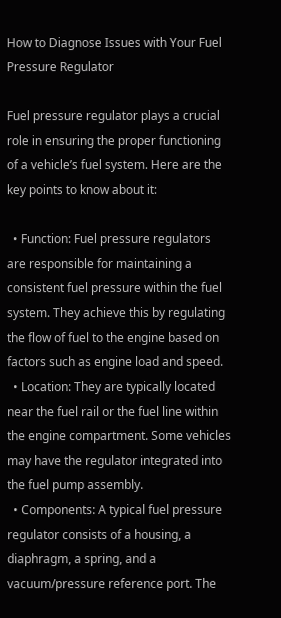How to Diagnose Issues with Your Fuel Pressure Regulator

Fuel pressure regulator plays a crucial role in ensuring the proper functioning of a vehicle’s fuel system. Here are the key points to know about it:

  • Function: Fuel pressure regulators are responsible for maintaining a consistent fuel pressure within the fuel system. They achieve this by regulating the flow of fuel to the engine based on factors such as engine load and speed.
  • Location: They are typically located near the fuel rail or the fuel line within the engine compartment. Some vehicles may have the regulator integrated into the fuel pump assembly.
  • Components: A typical fuel pressure regulator consists of a housing, a diaphragm, a spring, and a vacuum/pressure reference port. The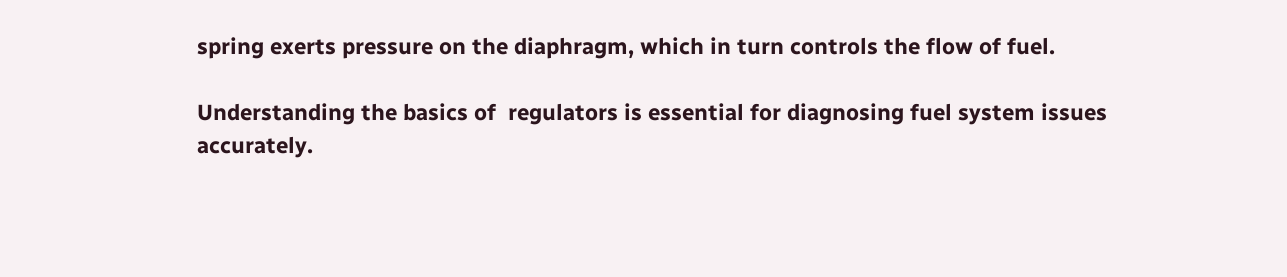spring exerts pressure on the diaphragm, which in turn controls the flow of fuel.

Understanding the basics of  regulators is essential for diagnosing fuel system issues accurately.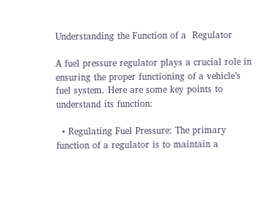Understanding the Function of a  Regulator

A fuel pressure regulator plays a crucial role in ensuring the proper functioning of a vehicle’s fuel system. Here are some key points to understand its function:

  • Regulating Fuel Pressure: The primary function of a regulator is to maintain a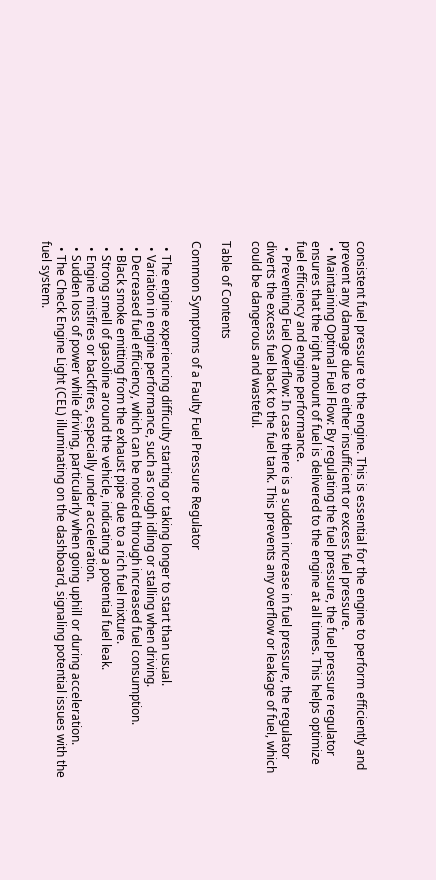consistent fuel pressure to the engine. This is essential for the engine to perform efficiently and prevent any damage due to either insufficient or excess fuel pressure.
  • Maintaining Optimal Fuel Flow: By regulating the fuel pressure, the fuel pressure regulator ensures that the right amount of fuel is delivered to the engine at all times. This helps optimize fuel efficiency and engine performance.
  • Preventing Fuel Overflow: In case there is a sudden increase in fuel pressure, the regulator diverts the excess fuel back to the fuel tank. This prevents any overflow or leakage of fuel, which could be dangerous and wasteful.

Table of Contents

Common Symptoms of a Faulty Fuel Pressure Regulator

  • The engine experiencing difficulty starting or taking longer to start than usual.
  • Variation in engine performance, such as rough idling or stalling when driving.
  • Decreased fuel efficiency, which can be noticed through increased fuel consumption.
  • Black smoke emitting from the exhaust pipe due to a rich fuel mixture.
  • Strong smell of gasoline around the vehicle, indicating a potential fuel leak.
  • Engine misfires or backfires, especially under acceleration.
  • Sudden loss of power while driving, particularly when going uphill or during acceleration.
  • The Check Engine Light (CEL) illuminating on the dashboard, signaling potential issues with the fuel system.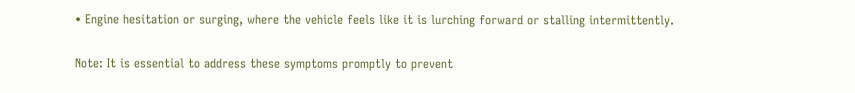• Engine hesitation or surging, where the vehicle feels like it is lurching forward or stalling intermittently.

Note: It is essential to address these symptoms promptly to prevent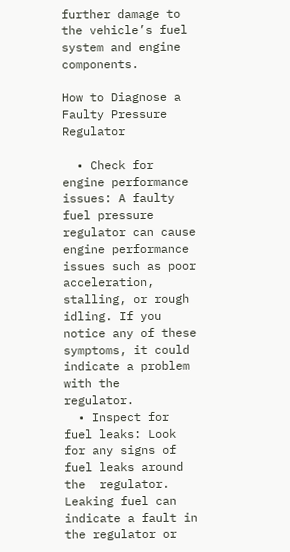further damage to the vehicle’s fuel system and engine components.

How to Diagnose a Faulty Pressure Regulator

  • Check for engine performance issues: A faulty fuel pressure regulator can cause engine performance issues such as poor acceleration, stalling, or rough idling. If you notice any of these symptoms, it could indicate a problem with the  regulator.
  • Inspect for fuel leaks: Look for any signs of fuel leaks around the  regulator. Leaking fuel can indicate a fault in the regulator or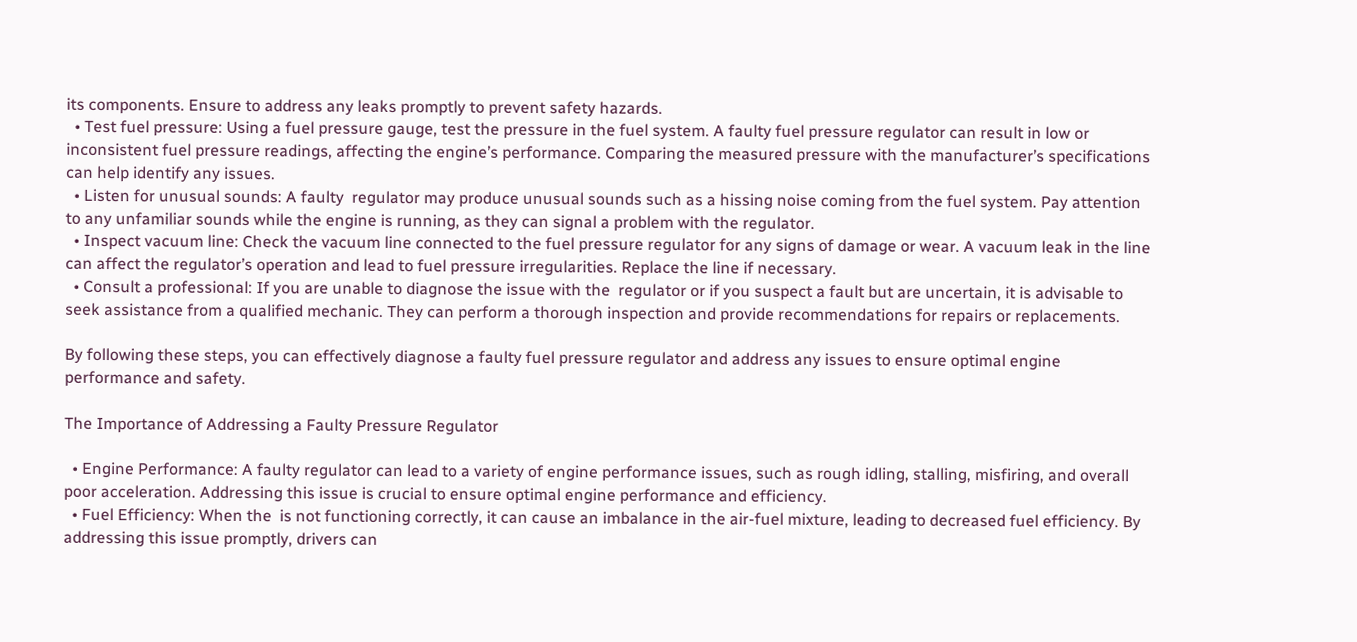its components. Ensure to address any leaks promptly to prevent safety hazards.
  • Test fuel pressure: Using a fuel pressure gauge, test the pressure in the fuel system. A faulty fuel pressure regulator can result in low or inconsistent fuel pressure readings, affecting the engine’s performance. Comparing the measured pressure with the manufacturer’s specifications can help identify any issues.
  • Listen for unusual sounds: A faulty  regulator may produce unusual sounds such as a hissing noise coming from the fuel system. Pay attention to any unfamiliar sounds while the engine is running, as they can signal a problem with the regulator.
  • Inspect vacuum line: Check the vacuum line connected to the fuel pressure regulator for any signs of damage or wear. A vacuum leak in the line can affect the regulator’s operation and lead to fuel pressure irregularities. Replace the line if necessary.
  • Consult a professional: If you are unable to diagnose the issue with the  regulator or if you suspect a fault but are uncertain, it is advisable to seek assistance from a qualified mechanic. They can perform a thorough inspection and provide recommendations for repairs or replacements.

By following these steps, you can effectively diagnose a faulty fuel pressure regulator and address any issues to ensure optimal engine performance and safety.

The Importance of Addressing a Faulty Pressure Regulator

  • Engine Performance: A faulty regulator can lead to a variety of engine performance issues, such as rough idling, stalling, misfiring, and overall poor acceleration. Addressing this issue is crucial to ensure optimal engine performance and efficiency.
  • Fuel Efficiency: When the  is not functioning correctly, it can cause an imbalance in the air-fuel mixture, leading to decreased fuel efficiency. By addressing this issue promptly, drivers can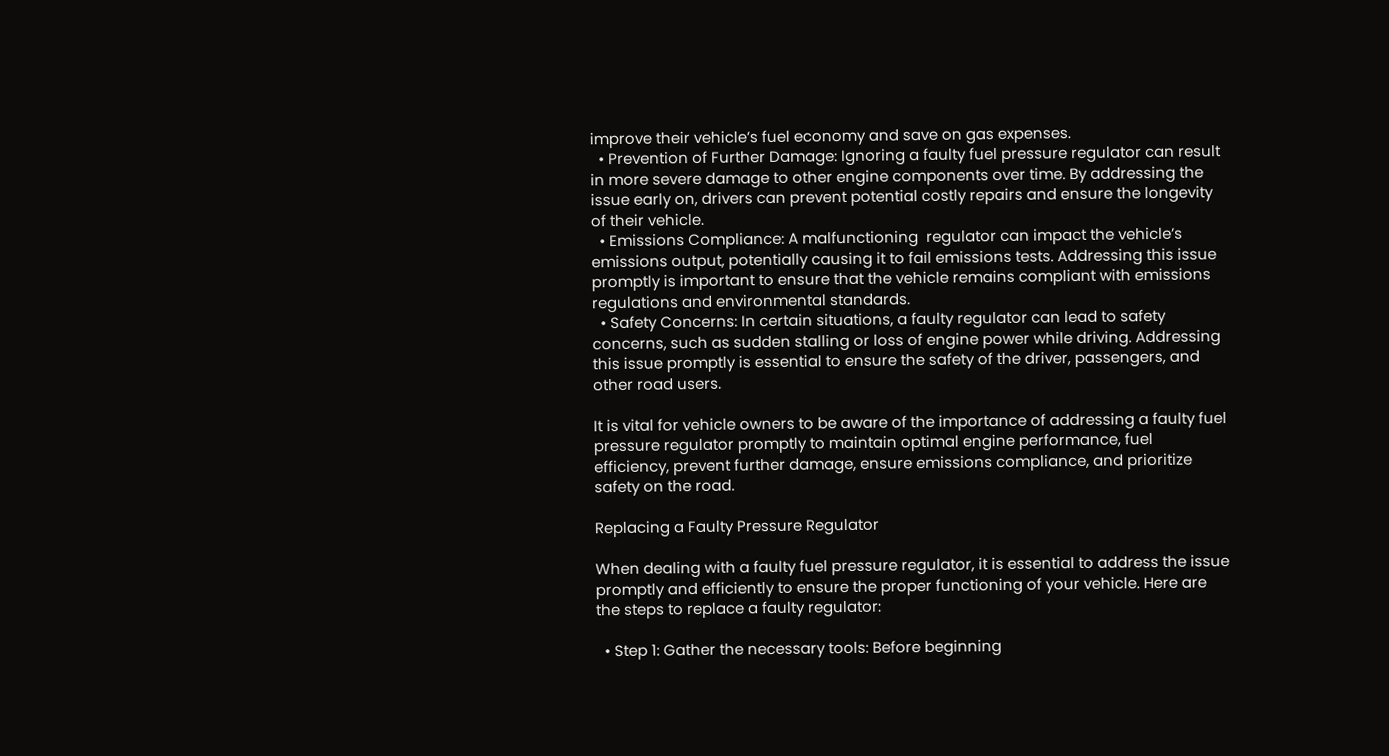improve their vehicle’s fuel economy and save on gas expenses.
  • Prevention of Further Damage: Ignoring a faulty fuel pressure regulator can result in more severe damage to other engine components over time. By addressing the issue early on, drivers can prevent potential costly repairs and ensure the longevity of their vehicle.
  • Emissions Compliance: A malfunctioning  regulator can impact the vehicle’s emissions output, potentially causing it to fail emissions tests. Addressing this issue promptly is important to ensure that the vehicle remains compliant with emissions regulations and environmental standards.
  • Safety Concerns: In certain situations, a faulty regulator can lead to safety concerns, such as sudden stalling or loss of engine power while driving. Addressing this issue promptly is essential to ensure the safety of the driver, passengers, and other road users.

It is vital for vehicle owners to be aware of the importance of addressing a faulty fuel pressure regulator promptly to maintain optimal engine performance, fuel efficiency, prevent further damage, ensure emissions compliance, and prioritize safety on the road.

Replacing a Faulty Pressure Regulator

When dealing with a faulty fuel pressure regulator, it is essential to address the issue promptly and efficiently to ensure the proper functioning of your vehicle. Here are the steps to replace a faulty regulator:

  • Step 1: Gather the necessary tools: Before beginning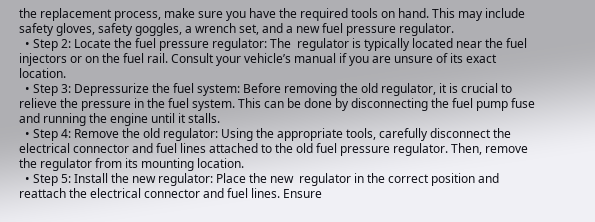the replacement process, make sure you have the required tools on hand. This may include safety gloves, safety goggles, a wrench set, and a new fuel pressure regulator.
  • Step 2: Locate the fuel pressure regulator: The  regulator is typically located near the fuel injectors or on the fuel rail. Consult your vehicle’s manual if you are unsure of its exact location.
  • Step 3: Depressurize the fuel system: Before removing the old regulator, it is crucial to relieve the pressure in the fuel system. This can be done by disconnecting the fuel pump fuse and running the engine until it stalls.
  • Step 4: Remove the old regulator: Using the appropriate tools, carefully disconnect the electrical connector and fuel lines attached to the old fuel pressure regulator. Then, remove the regulator from its mounting location.
  • Step 5: Install the new regulator: Place the new  regulator in the correct position and reattach the electrical connector and fuel lines. Ensure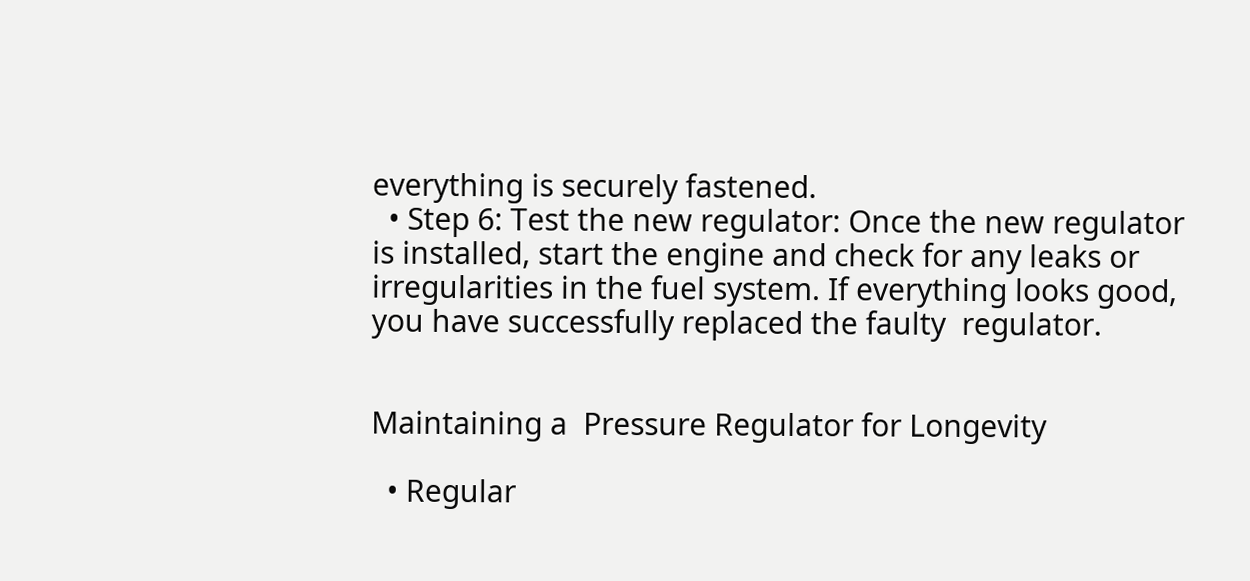everything is securely fastened.
  • Step 6: Test the new regulator: Once the new regulator is installed, start the engine and check for any leaks or irregularities in the fuel system. If everything looks good, you have successfully replaced the faulty  regulator.


Maintaining a  Pressure Regulator for Longevity

  • Regular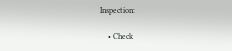Inspection:

    • Check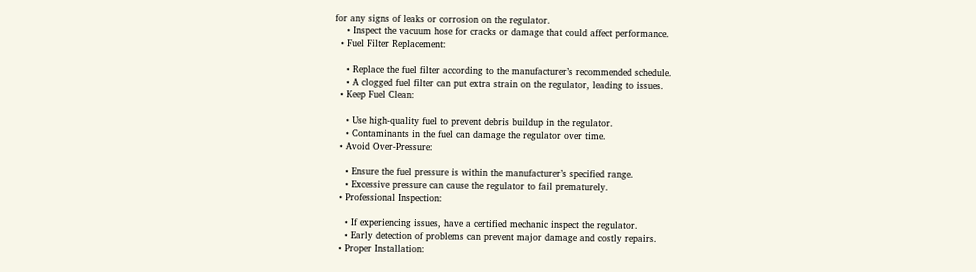for any signs of leaks or corrosion on the regulator.
    • Inspect the vacuum hose for cracks or damage that could affect performance.
  • Fuel Filter Replacement:

    • Replace the fuel filter according to the manufacturer’s recommended schedule.
    • A clogged fuel filter can put extra strain on the regulator, leading to issues.
  • Keep Fuel Clean:

    • Use high-quality fuel to prevent debris buildup in the regulator.
    • Contaminants in the fuel can damage the regulator over time.
  • Avoid Over-Pressure:

    • Ensure the fuel pressure is within the manufacturer’s specified range.
    • Excessive pressure can cause the regulator to fail prematurely.
  • Professional Inspection:

    • If experiencing issues, have a certified mechanic inspect the regulator.
    • Early detection of problems can prevent major damage and costly repairs.
  • Proper Installation: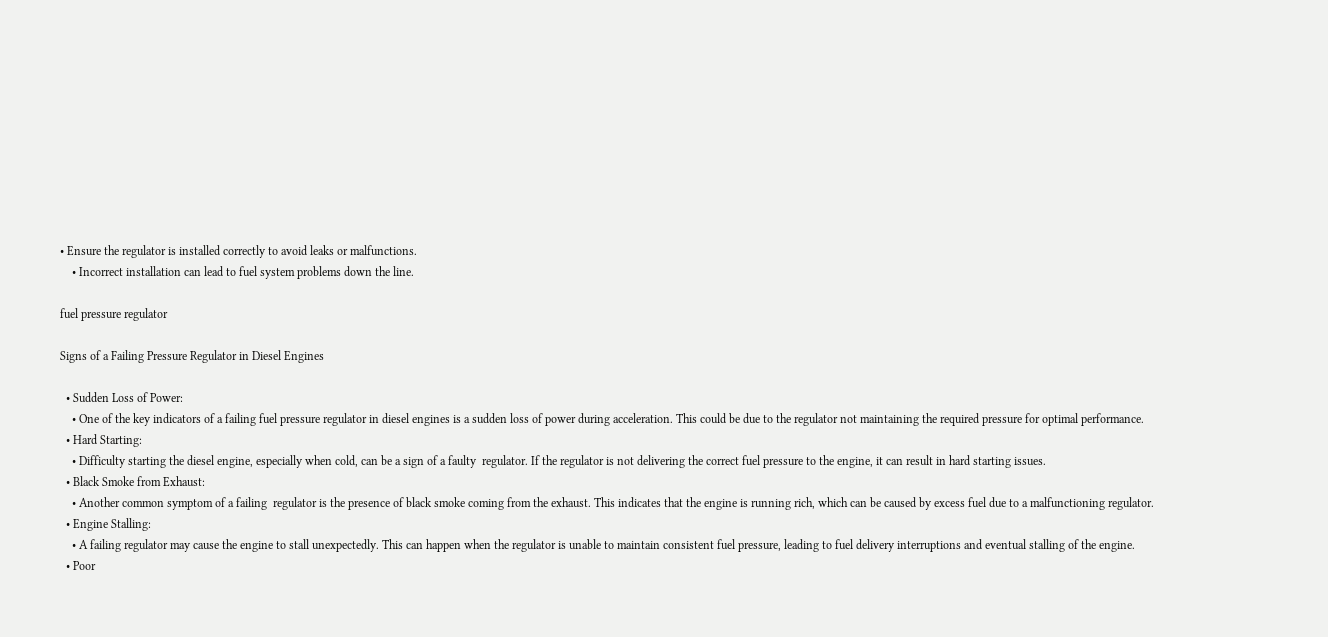• Ensure the regulator is installed correctly to avoid leaks or malfunctions.
    • Incorrect installation can lead to fuel system problems down the line.

fuel pressure regulator

Signs of a Failing Pressure Regulator in Diesel Engines

  • Sudden Loss of Power:
    • One of the key indicators of a failing fuel pressure regulator in diesel engines is a sudden loss of power during acceleration. This could be due to the regulator not maintaining the required pressure for optimal performance.
  • Hard Starting:
    • Difficulty starting the diesel engine, especially when cold, can be a sign of a faulty  regulator. If the regulator is not delivering the correct fuel pressure to the engine, it can result in hard starting issues.
  • Black Smoke from Exhaust:
    • Another common symptom of a failing  regulator is the presence of black smoke coming from the exhaust. This indicates that the engine is running rich, which can be caused by excess fuel due to a malfunctioning regulator.
  • Engine Stalling:
    • A failing regulator may cause the engine to stall unexpectedly. This can happen when the regulator is unable to maintain consistent fuel pressure, leading to fuel delivery interruptions and eventual stalling of the engine.
  • Poor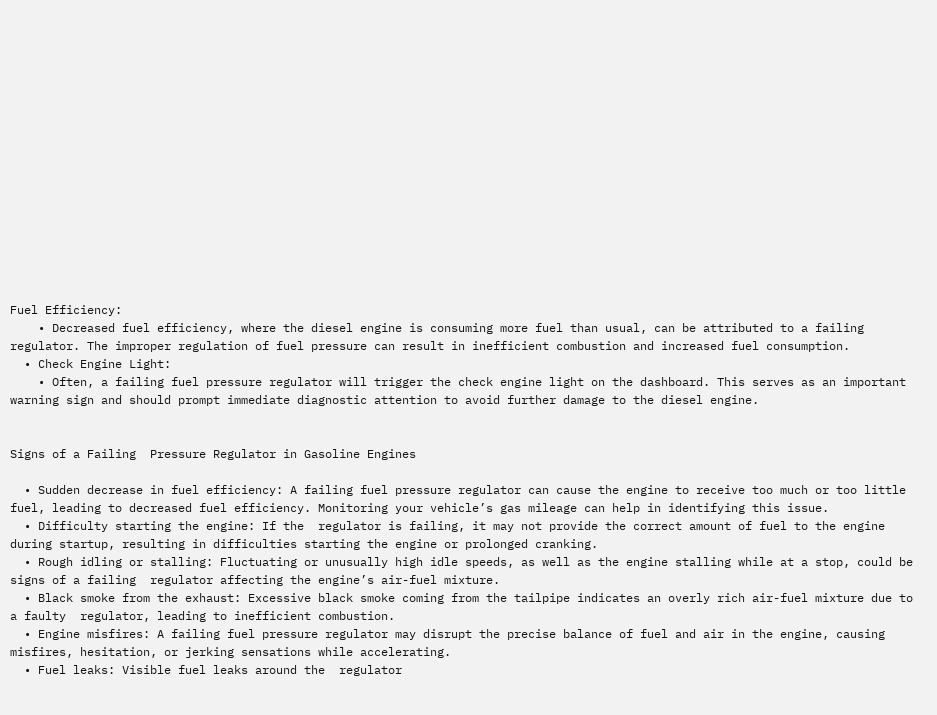Fuel Efficiency:
    • Decreased fuel efficiency, where the diesel engine is consuming more fuel than usual, can be attributed to a failing regulator. The improper regulation of fuel pressure can result in inefficient combustion and increased fuel consumption.
  • Check Engine Light:
    • Often, a failing fuel pressure regulator will trigger the check engine light on the dashboard. This serves as an important warning sign and should prompt immediate diagnostic attention to avoid further damage to the diesel engine.


Signs of a Failing  Pressure Regulator in Gasoline Engines

  • Sudden decrease in fuel efficiency: A failing fuel pressure regulator can cause the engine to receive too much or too little fuel, leading to decreased fuel efficiency. Monitoring your vehicle’s gas mileage can help in identifying this issue.
  • Difficulty starting the engine: If the  regulator is failing, it may not provide the correct amount of fuel to the engine during startup, resulting in difficulties starting the engine or prolonged cranking.
  • Rough idling or stalling: Fluctuating or unusually high idle speeds, as well as the engine stalling while at a stop, could be signs of a failing  regulator affecting the engine’s air-fuel mixture.
  • Black smoke from the exhaust: Excessive black smoke coming from the tailpipe indicates an overly rich air-fuel mixture due to a faulty  regulator, leading to inefficient combustion.
  • Engine misfires: A failing fuel pressure regulator may disrupt the precise balance of fuel and air in the engine, causing misfires, hesitation, or jerking sensations while accelerating.
  • Fuel leaks: Visible fuel leaks around the  regulator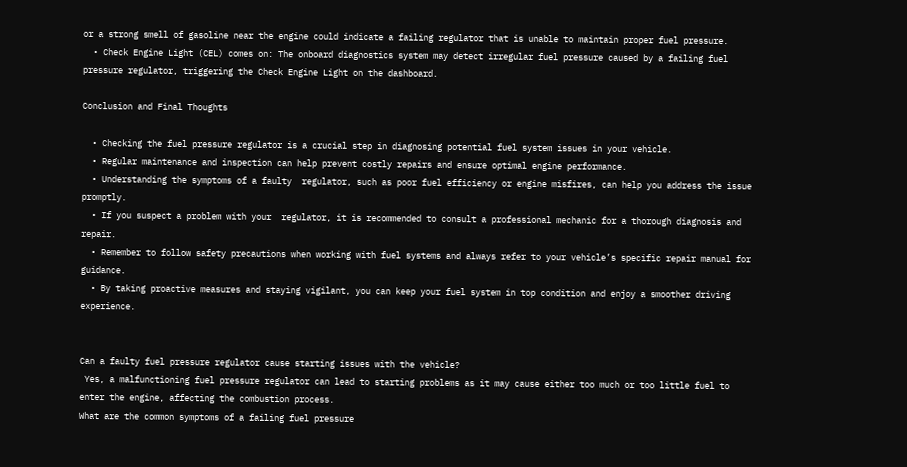or a strong smell of gasoline near the engine could indicate a failing regulator that is unable to maintain proper fuel pressure.
  • Check Engine Light (CEL) comes on: The onboard diagnostics system may detect irregular fuel pressure caused by a failing fuel pressure regulator, triggering the Check Engine Light on the dashboard.

Conclusion and Final Thoughts

  • Checking the fuel pressure regulator is a crucial step in diagnosing potential fuel system issues in your vehicle.
  • Regular maintenance and inspection can help prevent costly repairs and ensure optimal engine performance.
  • Understanding the symptoms of a faulty  regulator, such as poor fuel efficiency or engine misfires, can help you address the issue promptly.
  • If you suspect a problem with your  regulator, it is recommended to consult a professional mechanic for a thorough diagnosis and repair.
  • Remember to follow safety precautions when working with fuel systems and always refer to your vehicle’s specific repair manual for guidance.
  • By taking proactive measures and staying vigilant, you can keep your fuel system in top condition and enjoy a smoother driving experience.


Can a faulty fuel pressure regulator cause starting issues with the vehicle?
 Yes, a malfunctioning fuel pressure regulator can lead to starting problems as it may cause either too much or too little fuel to enter the engine, affecting the combustion process.
What are the common symptoms of a failing fuel pressure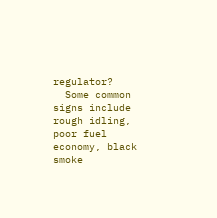regulator?
  Some common signs include rough idling, poor fuel economy, black smoke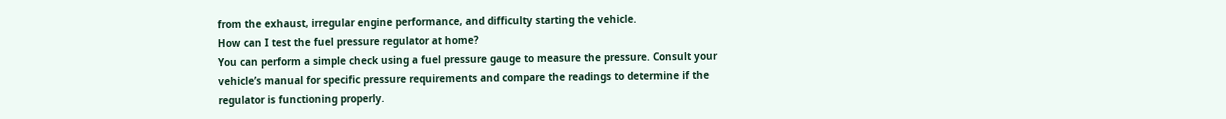from the exhaust, irregular engine performance, and difficulty starting the vehicle.
How can I test the fuel pressure regulator at home?
You can perform a simple check using a fuel pressure gauge to measure the pressure. Consult your vehicle’s manual for specific pressure requirements and compare the readings to determine if the regulator is functioning properly.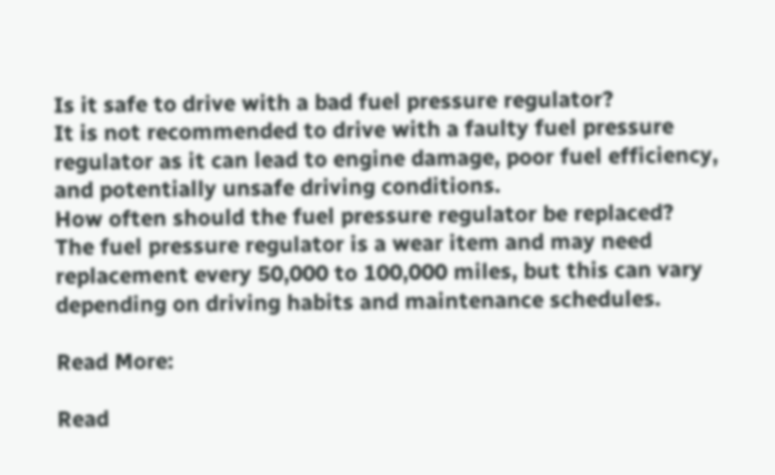Is it safe to drive with a bad fuel pressure regulator?
It is not recommended to drive with a faulty fuel pressure regulator as it can lead to engine damage, poor fuel efficiency, and potentially unsafe driving conditions.
How often should the fuel pressure regulator be replaced?
The fuel pressure regulator is a wear item and may need replacement every 50,000 to 100,000 miles, but this can vary depending on driving habits and maintenance schedules.

Read More:

Read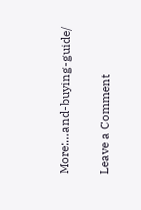More:…and-buying-guide/

Leave a Comment